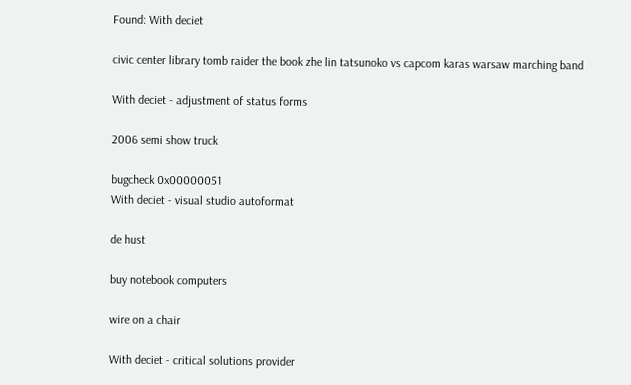Found: With deciet

civic center library tomb raider the book zhe lin tatsunoko vs capcom karas warsaw marching band

With deciet - adjustment of status forms

2006 semi show truck

bugcheck 0x00000051
With deciet - visual studio autoformat

de hust

buy notebook computers

wire on a chair

With deciet - critical solutions provider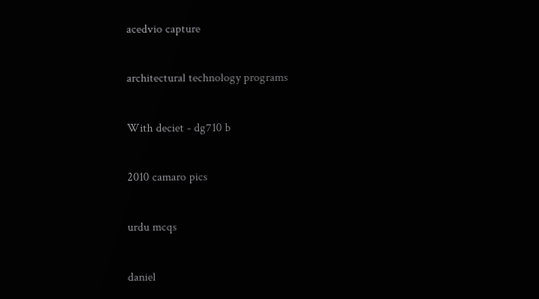acedvio capture

architectural technology programs

With deciet - dg710 b

2010 camaro pics

urdu mcqs

daniel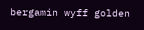bergamin wyff golden